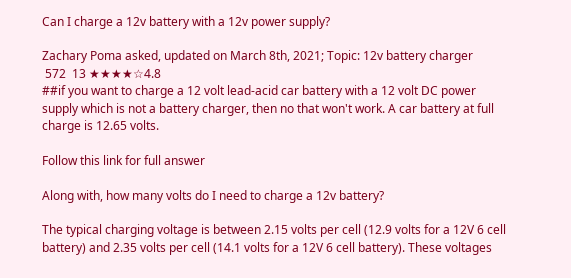Can I charge a 12v battery with a 12v power supply?

Zachary Poma asked, updated on March 8th, 2021; Topic: 12v battery charger
 572  13 ★★★★☆4.8
##if you want to charge a 12 volt lead-acid car battery with a 12 volt DC power supply which is not a battery charger, then no that won't work. A car battery at full charge is 12.65 volts.

Follow this link for full answer

Along with, how many volts do I need to charge a 12v battery?

The typical charging voltage is between 2.15 volts per cell (12.9 volts for a 12V 6 cell battery) and 2.35 volts per cell (14.1 volts for a 12V 6 cell battery). These voltages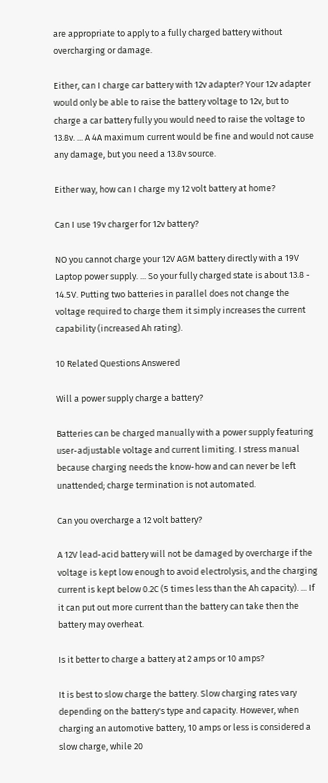are appropriate to apply to a fully charged battery without overcharging or damage.

Either, can I charge car battery with 12v adapter? Your 12v adapter would only be able to raise the battery voltage to 12v, but to charge a car battery fully you would need to raise the voltage to 13.8v. ... A 4A maximum current would be fine and would not cause any damage, but you need a 13.8v source.

Either way, how can I charge my 12 volt battery at home?

Can I use 19v charger for 12v battery?

NO you cannot charge your 12V AGM battery directly with a 19V Laptop power supply. ... So your fully charged state is about 13.8 - 14.5V. Putting two batteries in parallel does not change the voltage required to charge them it simply increases the current capability (increased Ah rating).

10 Related Questions Answered

Will a power supply charge a battery?

Batteries can be charged manually with a power supply featuring user-adjustable voltage and current limiting. I stress manual because charging needs the know-how and can never be left unattended; charge termination is not automated.

Can you overcharge a 12 volt battery?

A 12V lead-acid battery will not be damaged by overcharge if the voltage is kept low enough to avoid electrolysis, and the charging current is kept below 0.2C (5 times less than the Ah capacity). ... If it can put out more current than the battery can take then the battery may overheat.

Is it better to charge a battery at 2 amps or 10 amps?

It is best to slow charge the battery. Slow charging rates vary depending on the battery's type and capacity. However, when charging an automotive battery, 10 amps or less is considered a slow charge, while 20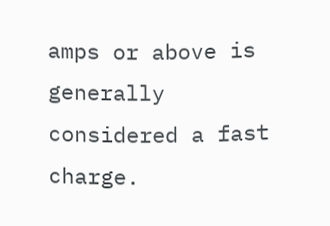amps or above is generally considered a fast charge.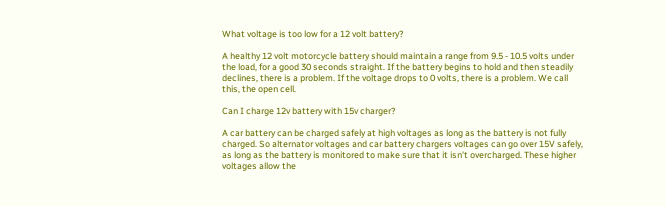What voltage is too low for a 12 volt battery?

A healthy 12 volt motorcycle battery should maintain a range from 9.5 - 10.5 volts under the load, for a good 30 seconds straight. If the battery begins to hold and then steadily declines, there is a problem. If the voltage drops to 0 volts, there is a problem. We call this, the open cell.

Can I charge 12v battery with 15v charger?

A car battery can be charged safely at high voltages as long as the battery is not fully charged. So alternator voltages and car battery chargers voltages can go over 15V safely, as long as the battery is monitored to make sure that it isn't overcharged. These higher voltages allow the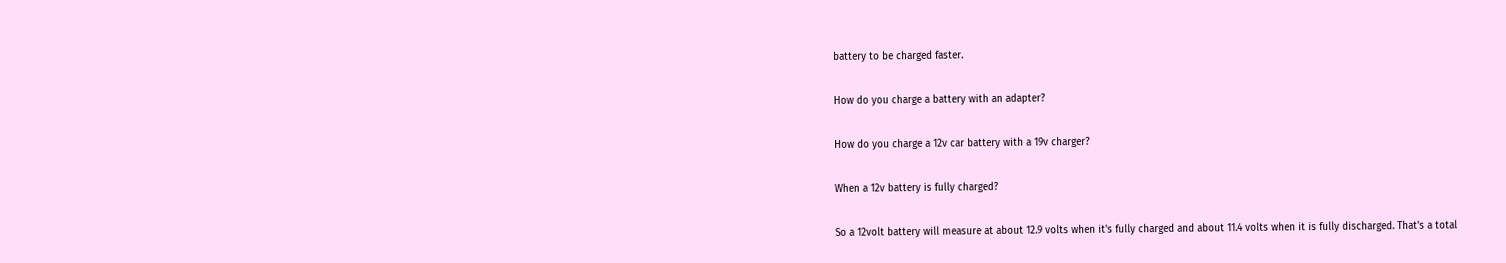battery to be charged faster.

How do you charge a battery with an adapter?

How do you charge a 12v car battery with a 19v charger?

When a 12v battery is fully charged?

So a 12volt battery will measure at about 12.9 volts when it's fully charged and about 11.4 volts when it is fully discharged. That's a total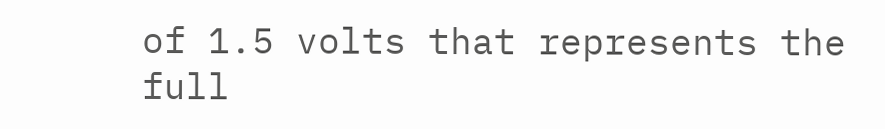of 1.5 volts that represents the full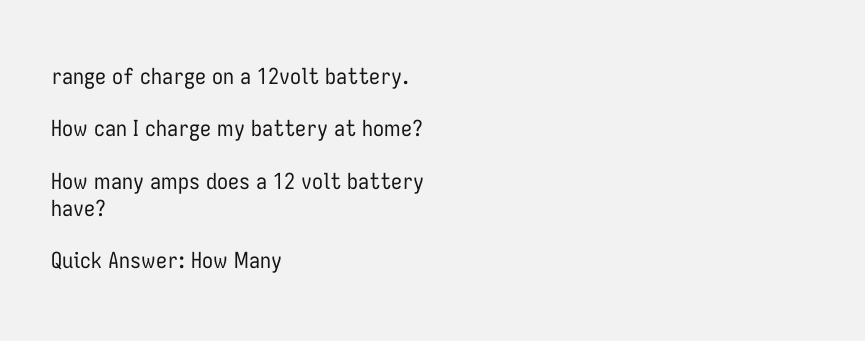range of charge on a 12volt battery.

How can I charge my battery at home?

How many amps does a 12 volt battery have?

Quick Answer: How Many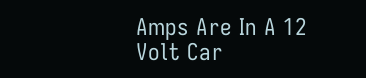Amps Are In A 12 Volt Car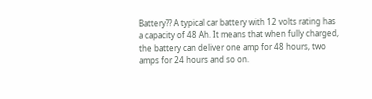Battery?? A typical car battery with 12 volts rating has a capacity of 48 Ah. It means that when fully charged, the battery can deliver one amp for 48 hours, two amps for 24 hours and so on.